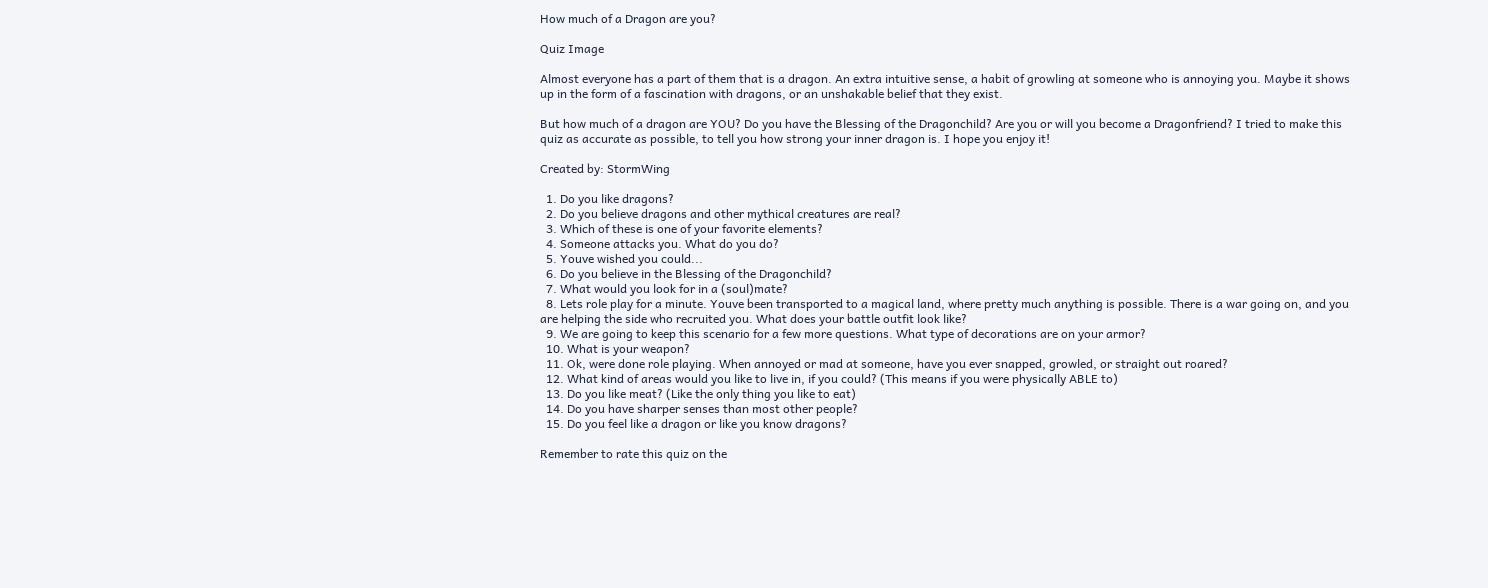How much of a Dragon are you?

Quiz Image

Almost everyone has a part of them that is a dragon. An extra intuitive sense, a habit of growling at someone who is annoying you. Maybe it shows up in the form of a fascination with dragons, or an unshakable belief that they exist.

But how much of a dragon are YOU? Do you have the Blessing of the Dragonchild? Are you or will you become a Dragonfriend? I tried to make this quiz as accurate as possible, to tell you how strong your inner dragon is. I hope you enjoy it!

Created by: StormWing

  1. Do you like dragons?
  2. Do you believe dragons and other mythical creatures are real?
  3. Which of these is one of your favorite elements?
  4. Someone attacks you. What do you do?
  5. Youve wished you could...
  6. Do you believe in the Blessing of the Dragonchild?
  7. What would you look for in a (soul)mate?
  8. Lets role play for a minute. Youve been transported to a magical land, where pretty much anything is possible. There is a war going on, and you are helping the side who recruited you. What does your battle outfit look like?
  9. We are going to keep this scenario for a few more questions. What type of decorations are on your armor?
  10. What is your weapon?
  11. Ok, were done role playing. When annoyed or mad at someone, have you ever snapped, growled, or straight out roared?
  12. What kind of areas would you like to live in, if you could? (This means if you were physically ABLE to)
  13. Do you like meat? (Like the only thing you like to eat)
  14. Do you have sharper senses than most other people?
  15. Do you feel like a dragon or like you know dragons?

Remember to rate this quiz on the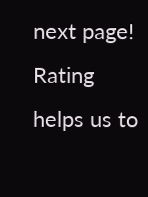next page!
Rating helps us to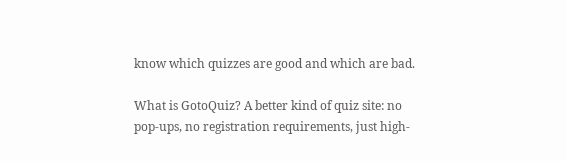know which quizzes are good and which are bad.

What is GotoQuiz? A better kind of quiz site: no pop-ups, no registration requirements, just high-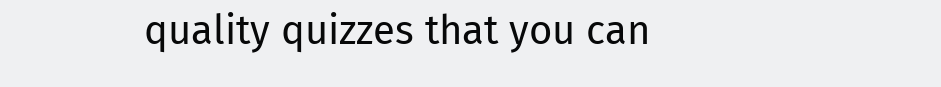quality quizzes that you can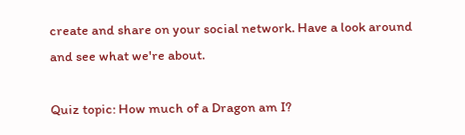create and share on your social network. Have a look around and see what we're about.

Quiz topic: How much of a Dragon am I?